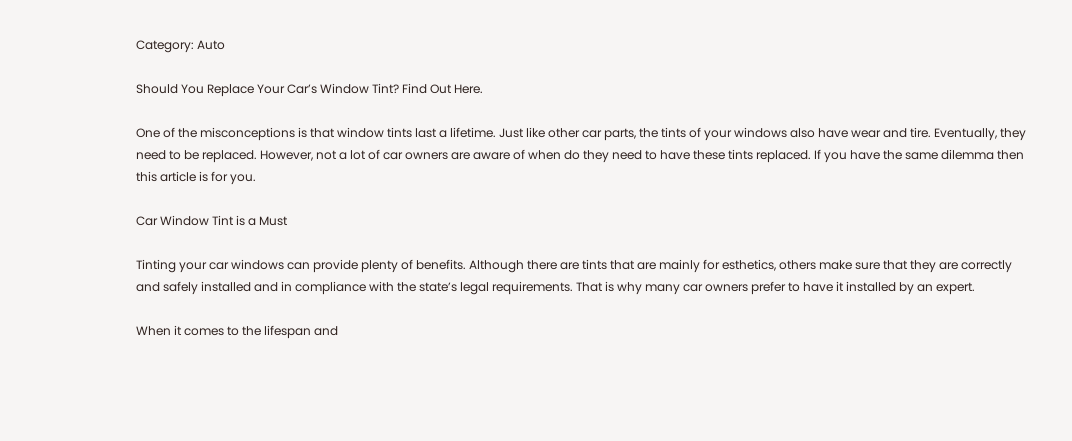Category: Auto

Should You Replace Your Car’s Window Tint? Find Out Here.

One of the misconceptions is that window tints last a lifetime. Just like other car parts, the tints of your windows also have wear and tire. Eventually, they need to be replaced. However, not a lot of car owners are aware of when do they need to have these tints replaced. If you have the same dilemma then this article is for you.

Car Window Tint is a Must

Tinting your car windows can provide plenty of benefits. Although there are tints that are mainly for esthetics, others make sure that they are correctly and safely installed and in compliance with the state’s legal requirements. That is why many car owners prefer to have it installed by an expert.

When it comes to the lifespan and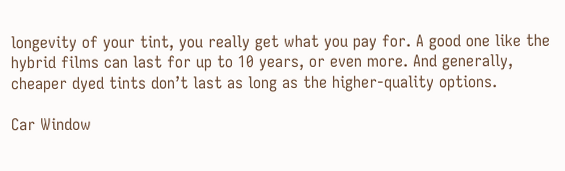longevity of your tint, you really get what you pay for. A good one like the hybrid films can last for up to 10 years, or even more. And generally, cheaper dyed tints don’t last as long as the higher-quality options.

Car Window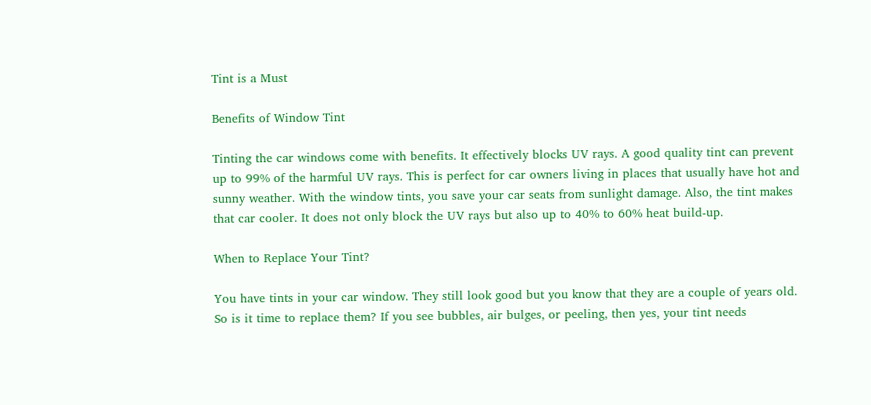Tint is a Must

Benefits of Window Tint

Tinting the car windows come with benefits. It effectively blocks UV rays. A good quality tint can prevent up to 99% of the harmful UV rays. This is perfect for car owners living in places that usually have hot and sunny weather. With the window tints, you save your car seats from sunlight damage. Also, the tint makes that car cooler. It does not only block the UV rays but also up to 40% to 60% heat build-up.

When to Replace Your Tint?

You have tints in your car window. They still look good but you know that they are a couple of years old. So is it time to replace them? If you see bubbles, air bulges, or peeling, then yes, your tint needs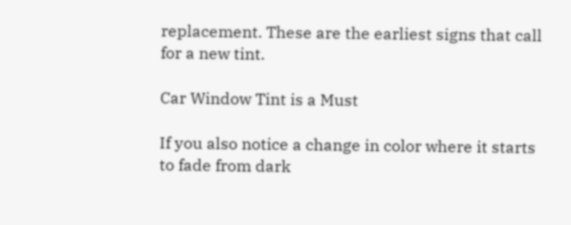replacement. These are the earliest signs that call for a new tint.

Car Window Tint is a Must

If you also notice a change in color where it starts to fade from dark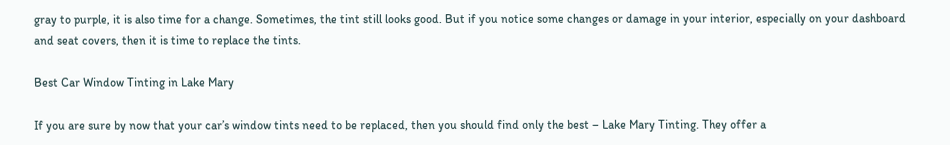gray to purple, it is also time for a change. Sometimes, the tint still looks good. But if you notice some changes or damage in your interior, especially on your dashboard and seat covers, then it is time to replace the tints.

Best Car Window Tinting in Lake Mary

If you are sure by now that your car’s window tints need to be replaced, then you should find only the best – Lake Mary Tinting. They offer a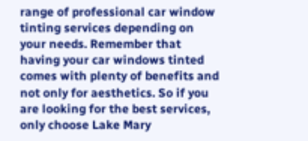range of professional car window tinting services depending on your needs. Remember that having your car windows tinted comes with plenty of benefits and not only for aesthetics. So if you are looking for the best services, only choose Lake Mary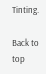Tinting.

Back to top